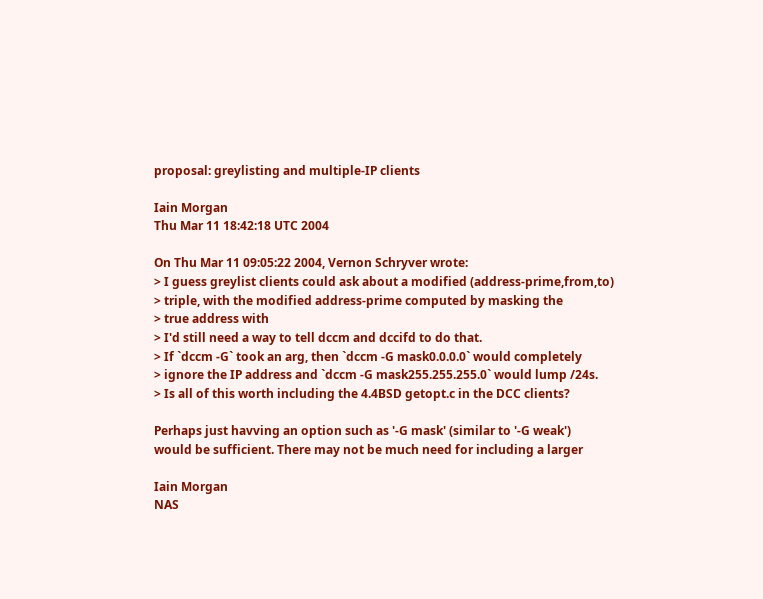proposal: greylisting and multiple-IP clients

Iain Morgan
Thu Mar 11 18:42:18 UTC 2004

On Thu Mar 11 09:05:22 2004, Vernon Schryver wrote:
> I guess greylist clients could ask about a modified (address-prime,from,to)
> triple, with the modified address-prime computed by masking the
> true address with
> I'd still need a way to tell dccm and dccifd to do that.
> If `dccm -G` took an arg, then `dccm -G mask0.0.0.0` would completely
> ignore the IP address and `dccm -G mask255.255.255.0` would lump /24s.
> Is all of this worth including the 4.4BSD getopt.c in the DCC clients?

Perhaps just havving an option such as '-G mask' (similar to '-G weak')
would be sufficient. There may not be much need for including a larger

Iain Morgan
NAS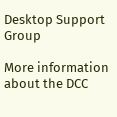Desktop Support Group

More information about the DCC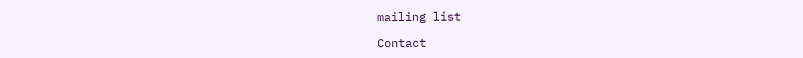mailing list

Contact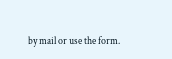by mail or use the form.